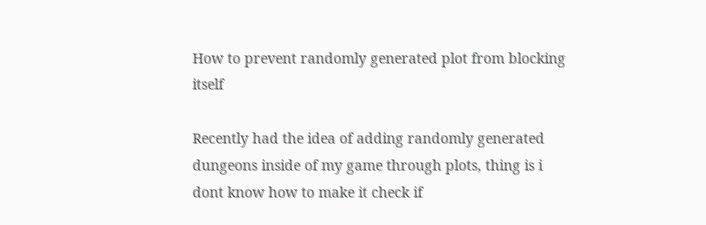How to prevent randomly generated plot from blocking itself

Recently had the idea of adding randomly generated dungeons inside of my game through plots, thing is i dont know how to make it check if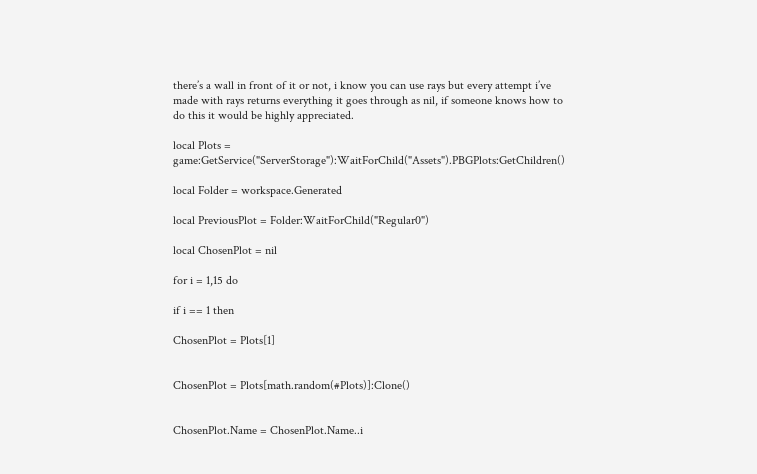there’s a wall in front of it or not, i know you can use rays but every attempt i’ve made with rays returns everything it goes through as nil, if someone knows how to do this it would be highly appreciated.

local Plots = game:GetService("ServerStorage"):WaitForChild("Assets").PBGPlots:GetChildren()

local Folder = workspace.Generated

local PreviousPlot = Folder:WaitForChild("Regular0")

local ChosenPlot = nil

for i = 1,15 do

if i == 1 then

ChosenPlot = Plots[1]


ChosenPlot = Plots[math.random(#Plots)]:Clone()


ChosenPlot.Name = ChosenPlot.Name..i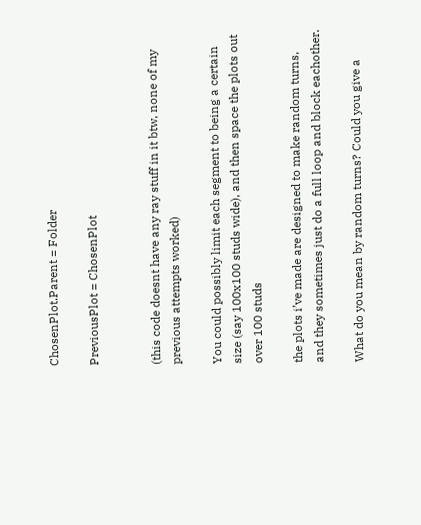ChosenPlot.Parent = Folder

PreviousPlot = ChosenPlot


(this code doesnt have any ray stuff in it btw, none of my previous attempts worked)

You could possibly limit each segment to being a certain size (say 100x100 studs wide), and then space the plots out over 100 studs

the plots i’ve made are designed to make random turns, and they sometimes just do a full loop and block eachother.

What do you mean by random turns? Could you give a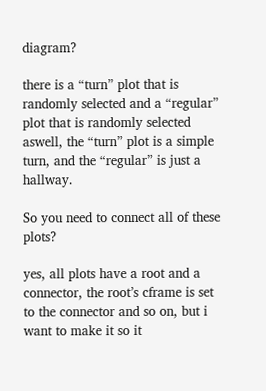diagram?

there is a “turn” plot that is randomly selected and a “regular” plot that is randomly selected aswell, the “turn” plot is a simple turn, and the “regular” is just a hallway.

So you need to connect all of these plots?

yes, all plots have a root and a connector, the root’s cframe is set to the connector and so on, but i want to make it so it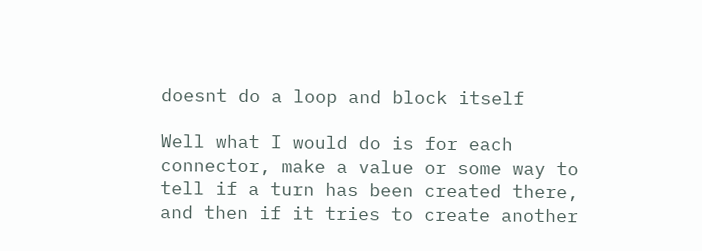doesnt do a loop and block itself

Well what I would do is for each connector, make a value or some way to tell if a turn has been created there, and then if it tries to create another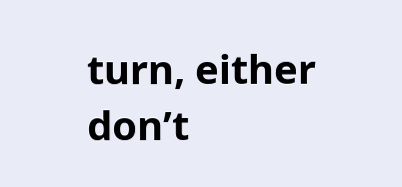turn, either don’t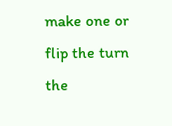make one or flip the turn the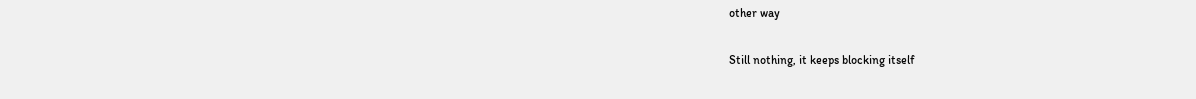other way

Still nothing, it keeps blocking itself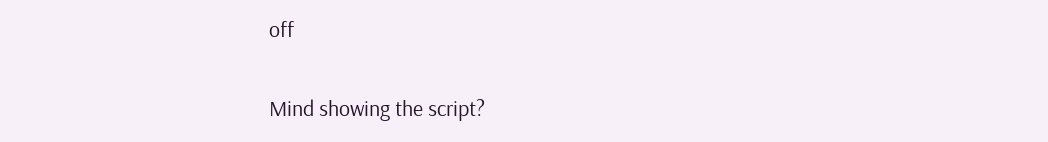off

Mind showing the script?